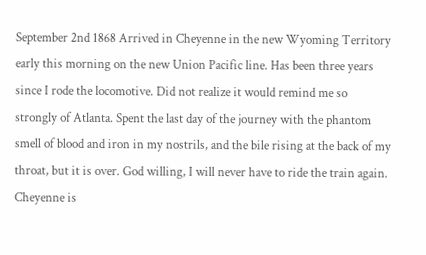September 2nd 1868 Arrived in Cheyenne in the new Wyoming Territory early this morning on the new Union Pacific line. Has been three years since I rode the locomotive. Did not realize it would remind me so strongly of Atlanta. Spent the last day of the journey with the phantom smell of blood and iron in my nostrils, and the bile rising at the back of my throat, but it is over. God willing, I will never have to ride the train again. Cheyenne is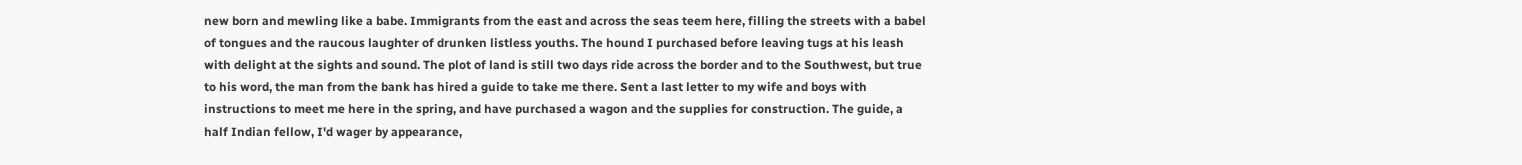new born and mewling like a babe. Immigrants from the east and across the seas teem here, filling the streets with a babel of tongues and the raucous laughter of drunken listless youths. The hound I purchased before leaving tugs at his leash with delight at the sights and sound. The plot of land is still two days ride across the border and to the Southwest, but true to his word, the man from the bank has hired a guide to take me there. Sent a last letter to my wife and boys with instructions to meet me here in the spring, and have purchased a wagon and the supplies for construction. The guide, a half Indian fellow, I'd wager by appearance,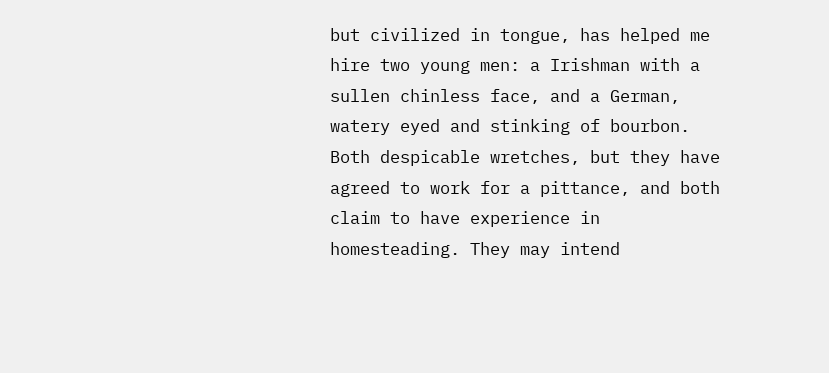but civilized in tongue, has helped me hire two young men: a Irishman with a sullen chinless face, and a German, watery eyed and stinking of bourbon. Both despicable wretches, but they have agreed to work for a pittance, and both claim to have experience in homesteading. They may intend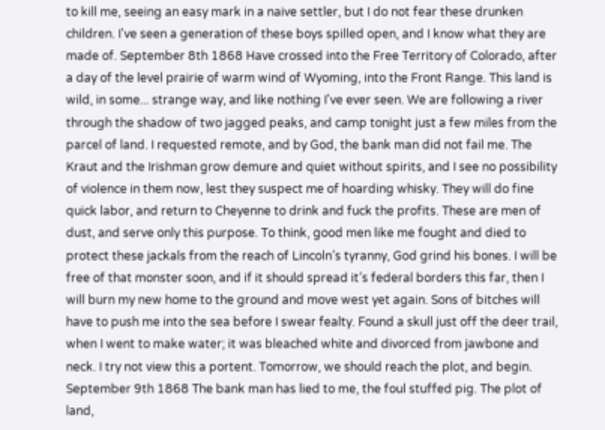to kill me, seeing an easy mark in a naive settler, but I do not fear these drunken children. I've seen a generation of these boys spilled open, and I know what they are made of. September 8th 1868 Have crossed into the Free Territory of Colorado, after a day of the level prairie of warm wind of Wyoming, into the Front Range. This land is wild, in some... strange way, and like nothing I've ever seen. We are following a river through the shadow of two jagged peaks, and camp tonight just a few miles from the parcel of land. I requested remote, and by God, the bank man did not fail me. The Kraut and the Irishman grow demure and quiet without spirits, and I see no possibility of violence in them now, lest they suspect me of hoarding whisky. They will do fine quick labor, and return to Cheyenne to drink and fuck the profits. These are men of dust, and serve only this purpose. To think, good men like me fought and died to protect these jackals from the reach of Lincoln’s tyranny, God grind his bones. I will be free of that monster soon, and if it should spread it’s federal borders this far, then I will burn my new home to the ground and move west yet again. Sons of bitches will have to push me into the sea before I swear fealty. Found a skull just off the deer trail, when I went to make water; it was bleached white and divorced from jawbone and neck. I try not view this a portent. Tomorrow, we should reach the plot, and begin. September 9th 1868 The bank man has lied to me, the foul stuffed pig. The plot of land,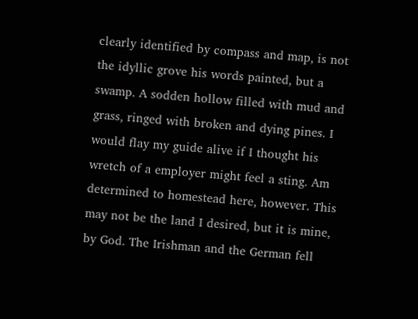clearly identified by compass and map, is not the idyllic grove his words painted, but a swamp. A sodden hollow filled with mud and grass, ringed with broken and dying pines. I would flay my guide alive if I thought his wretch of a employer might feel a sting. Am determined to homestead here, however. This may not be the land I desired, but it is mine, by God. The Irishman and the German fell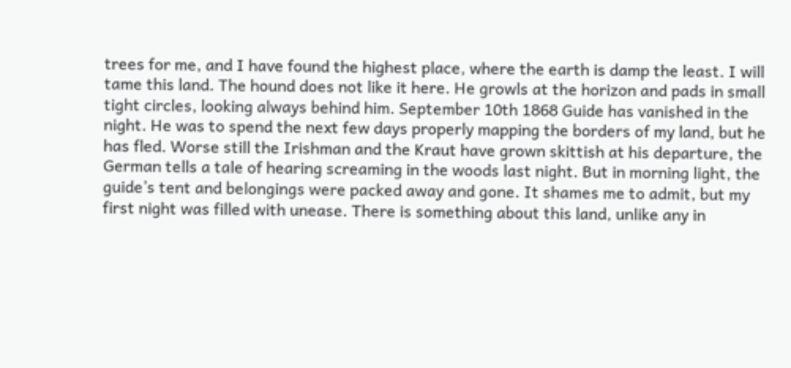trees for me, and I have found the highest place, where the earth is damp the least. I will tame this land. The hound does not like it here. He growls at the horizon and pads in small tight circles, looking always behind him. September 10th 1868 Guide has vanished in the night. He was to spend the next few days properly mapping the borders of my land, but he has fled. Worse still the Irishman and the Kraut have grown skittish at his departure, the German tells a tale of hearing screaming in the woods last night. But in morning light, the guide’s tent and belongings were packed away and gone. It shames me to admit, but my first night was filled with unease. There is something about this land, unlike any in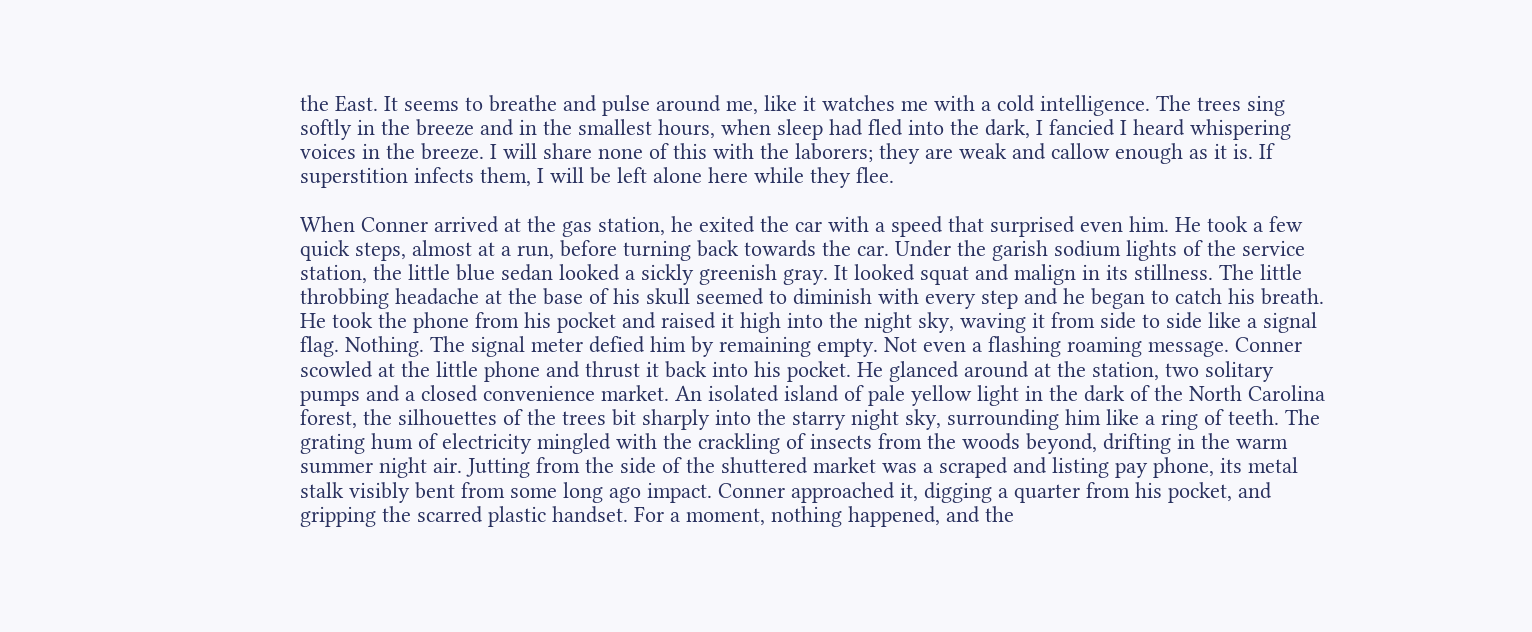the East. It seems to breathe and pulse around me, like it watches me with a cold intelligence. The trees sing softly in the breeze and in the smallest hours, when sleep had fled into the dark, I fancied I heard whispering voices in the breeze. I will share none of this with the laborers; they are weak and callow enough as it is. If superstition infects them, I will be left alone here while they flee.

When Conner arrived at the gas station, he exited the car with a speed that surprised even him. He took a few quick steps, almost at a run, before turning back towards the car. Under the garish sodium lights of the service station, the little blue sedan looked a sickly greenish gray. It looked squat and malign in its stillness. The little throbbing headache at the base of his skull seemed to diminish with every step and he began to catch his breath. He took the phone from his pocket and raised it high into the night sky, waving it from side to side like a signal flag. Nothing. The signal meter defied him by remaining empty. Not even a flashing roaming message. Conner scowled at the little phone and thrust it back into his pocket. He glanced around at the station, two solitary pumps and a closed convenience market. An isolated island of pale yellow light in the dark of the North Carolina forest, the silhouettes of the trees bit sharply into the starry night sky, surrounding him like a ring of teeth. The grating hum of electricity mingled with the crackling of insects from the woods beyond, drifting in the warm summer night air. Jutting from the side of the shuttered market was a scraped and listing pay phone, its metal stalk visibly bent from some long ago impact. Conner approached it, digging a quarter from his pocket, and gripping the scarred plastic handset. For a moment, nothing happened, and the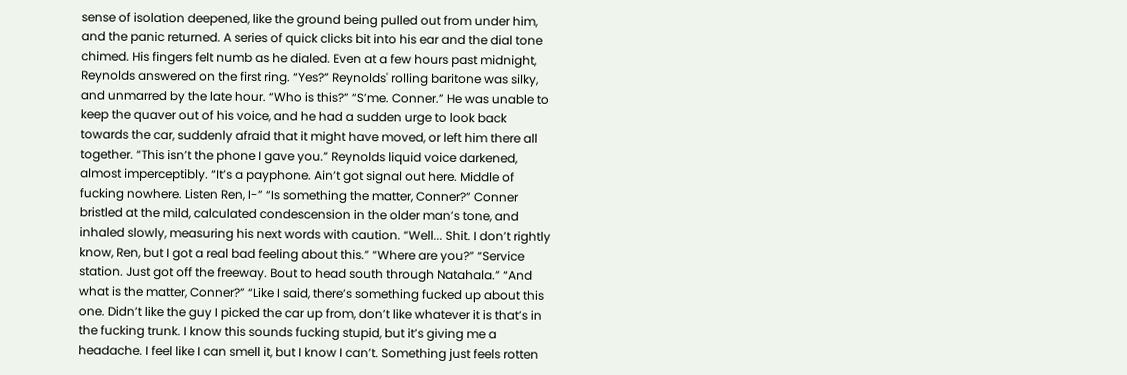sense of isolation deepened, like the ground being pulled out from under him, and the panic returned. A series of quick clicks bit into his ear and the dial tone chimed. His fingers felt numb as he dialed. Even at a few hours past midnight, Reynolds answered on the first ring. “Yes?” Reynolds' rolling baritone was silky, and unmarred by the late hour. “Who is this?” “S’me. Conner.” He was unable to keep the quaver out of his voice, and he had a sudden urge to look back towards the car, suddenly afraid that it might have moved, or left him there all together. “This isn’t the phone I gave you.” Reynolds liquid voice darkened, almost imperceptibly. “It’s a payphone. Ain’t got signal out here. Middle of fucking nowhere. Listen Ren, I-” “Is something the matter, Conner?” Conner bristled at the mild, calculated condescension in the older man’s tone, and inhaled slowly, measuring his next words with caution. “Well... Shit. I don’t rightly know, Ren, but I got a real bad feeling about this.” “Where are you?” “Service station. Just got off the freeway. Bout to head south through Natahala.” “And what is the matter, Conner?” “Like I said, there’s something fucked up about this one. Didn’t like the guy I picked the car up from, don’t like whatever it is that’s in the fucking trunk. I know this sounds fucking stupid, but it’s giving me a headache. I feel like I can smell it, but I know I can’t. Something just feels rotten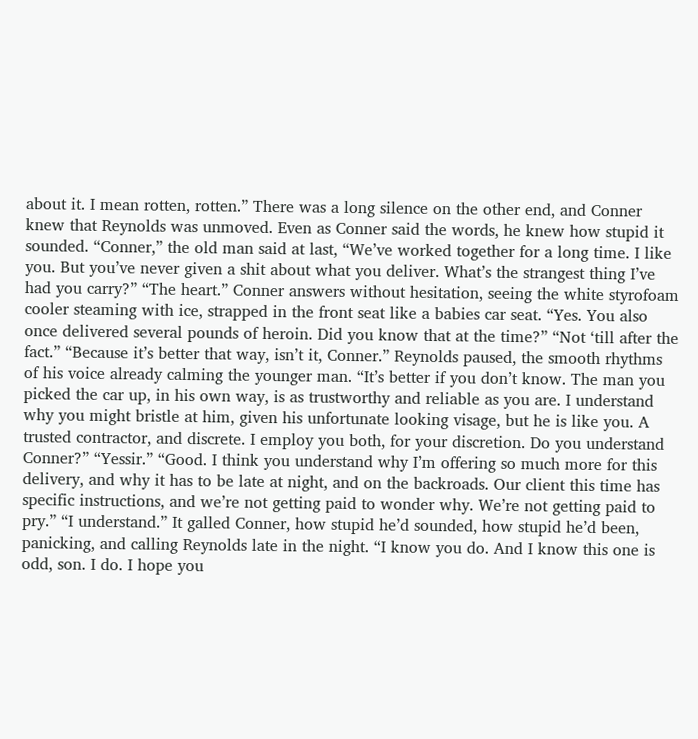about it. I mean rotten, rotten.” There was a long silence on the other end, and Conner knew that Reynolds was unmoved. Even as Conner said the words, he knew how stupid it sounded. “Conner,” the old man said at last, “We’ve worked together for a long time. I like you. But you’ve never given a shit about what you deliver. What’s the strangest thing I’ve had you carry?” “The heart.” Conner answers without hesitation, seeing the white styrofoam cooler steaming with ice, strapped in the front seat like a babies car seat. “Yes. You also once delivered several pounds of heroin. Did you know that at the time?” “Not ‘till after the fact.” “Because it’s better that way, isn’t it, Conner.” Reynolds paused, the smooth rhythms of his voice already calming the younger man. “It’s better if you don’t know. The man you picked the car up, in his own way, is as trustworthy and reliable as you are. I understand why you might bristle at him, given his unfortunate looking visage, but he is like you. A trusted contractor, and discrete. I employ you both, for your discretion. Do you understand Conner?” “Yessir.” “Good. I think you understand why I’m offering so much more for this delivery, and why it has to be late at night, and on the backroads. Our client this time has specific instructions, and we’re not getting paid to wonder why. We’re not getting paid to pry.” “I understand.” It galled Conner, how stupid he’d sounded, how stupid he’d been, panicking, and calling Reynolds late in the night. “I know you do. And I know this one is odd, son. I do. I hope you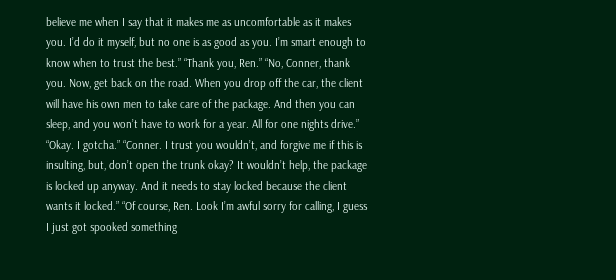believe me when I say that it makes me as uncomfortable as it makes you. I’d do it myself, but no one is as good as you. I’m smart enough to know when to trust the best.” “Thank you, Ren.” “No, Conner, thank you. Now, get back on the road. When you drop off the car, the client will have his own men to take care of the package. And then you can sleep, and you won’t have to work for a year. All for one nights drive.” “Okay. I gotcha.” “Conner. I trust you wouldn’t, and forgive me if this is insulting, but, don’t open the trunk okay? It wouldn’t help, the package is locked up anyway. And it needs to stay locked because the client wants it locked.” “Of course, Ren. Look I’m awful sorry for calling, I guess I just got spooked something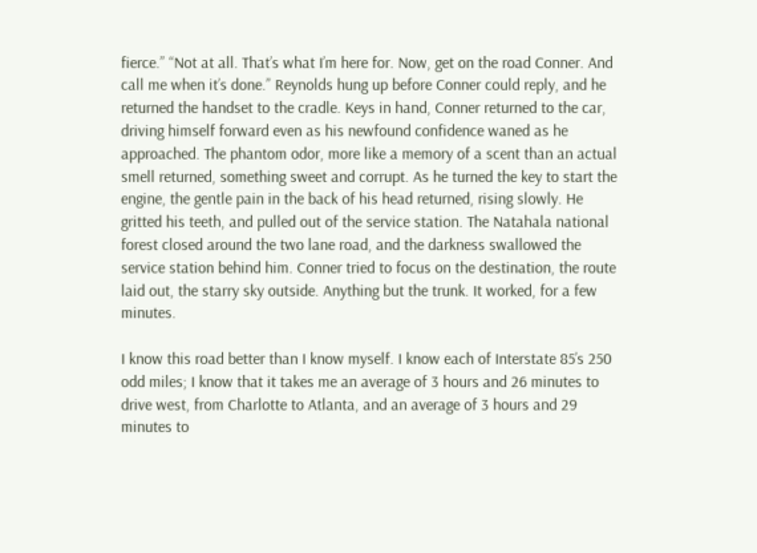fierce.” “Not at all. That’s what I’m here for. Now, get on the road Conner. And call me when it’s done.” Reynolds hung up before Conner could reply, and he returned the handset to the cradle. Keys in hand, Conner returned to the car, driving himself forward even as his newfound confidence waned as he approached. The phantom odor, more like a memory of a scent than an actual smell returned, something sweet and corrupt. As he turned the key to start the engine, the gentle pain in the back of his head returned, rising slowly. He gritted his teeth, and pulled out of the service station. The Natahala national forest closed around the two lane road, and the darkness swallowed the service station behind him. Conner tried to focus on the destination, the route laid out, the starry sky outside. Anything but the trunk. It worked, for a few minutes.

I know this road better than I know myself. I know each of Interstate 85’s 250 odd miles; I know that it takes me an average of 3 hours and 26 minutes to drive west, from Charlotte to Atlanta, and an average of 3 hours and 29 minutes to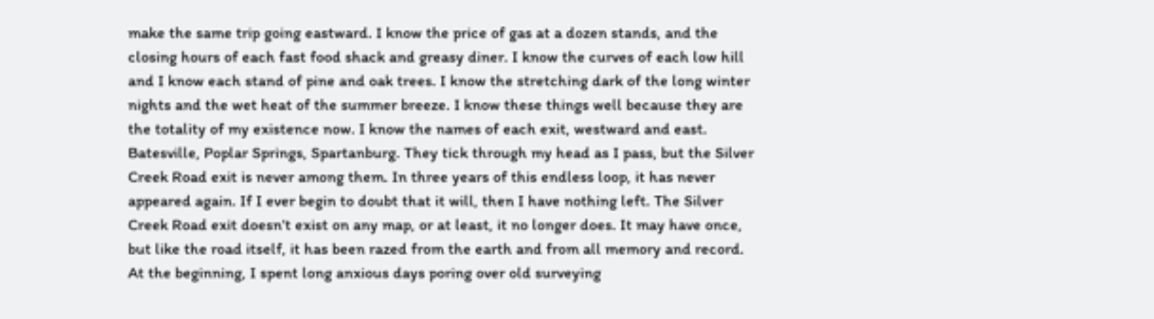make the same trip going eastward. I know the price of gas at a dozen stands, and the closing hours of each fast food shack and greasy diner. I know the curves of each low hill and I know each stand of pine and oak trees. I know the stretching dark of the long winter nights and the wet heat of the summer breeze. I know these things well because they are the totality of my existence now. I know the names of each exit, westward and east. Batesville, Poplar Springs, Spartanburg. They tick through my head as I pass, but the Silver Creek Road exit is never among them. In three years of this endless loop, it has never appeared again. If I ever begin to doubt that it will, then I have nothing left. The Silver Creek Road exit doesn’t exist on any map, or at least, it no longer does. It may have once, but like the road itself, it has been razed from the earth and from all memory and record. At the beginning, I spent long anxious days poring over old surveying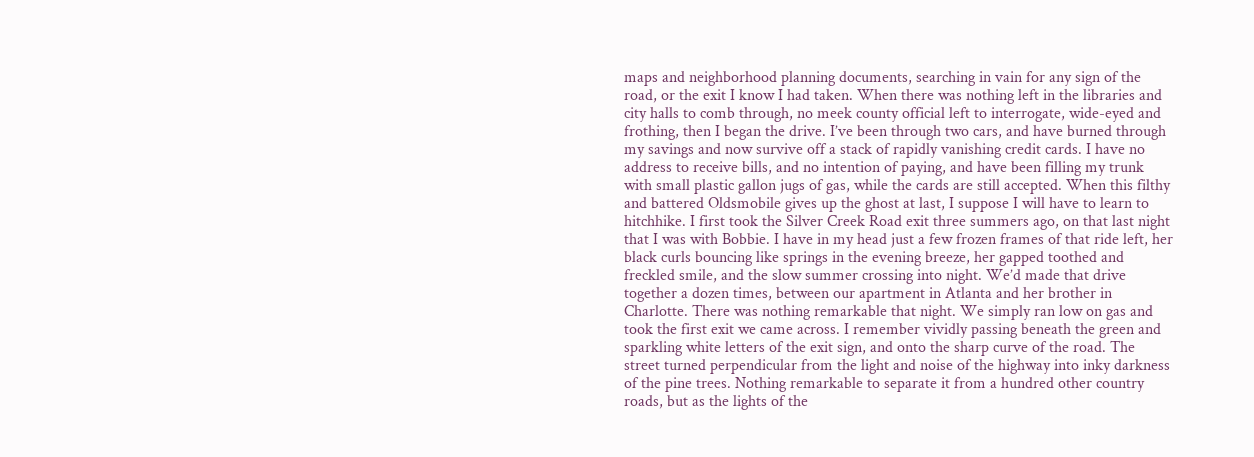maps and neighborhood planning documents, searching in vain for any sign of the road, or the exit I know I had taken. When there was nothing left in the libraries and city halls to comb through, no meek county official left to interrogate, wide-eyed and frothing, then I began the drive. I’ve been through two cars, and have burned through my savings and now survive off a stack of rapidly vanishing credit cards. I have no address to receive bills, and no intention of paying, and have been filling my trunk with small plastic gallon jugs of gas, while the cards are still accepted. When this filthy and battered Oldsmobile gives up the ghost at last, I suppose I will have to learn to hitchhike. I first took the Silver Creek Road exit three summers ago, on that last night that I was with Bobbie. I have in my head just a few frozen frames of that ride left, her black curls bouncing like springs in the evening breeze, her gapped toothed and freckled smile, and the slow summer crossing into night. We’d made that drive together a dozen times, between our apartment in Atlanta and her brother in Charlotte. There was nothing remarkable that night. We simply ran low on gas and took the first exit we came across. I remember vividly passing beneath the green and sparkling white letters of the exit sign, and onto the sharp curve of the road. The street turned perpendicular from the light and noise of the highway into inky darkness of the pine trees. Nothing remarkable to separate it from a hundred other country roads, but as the lights of the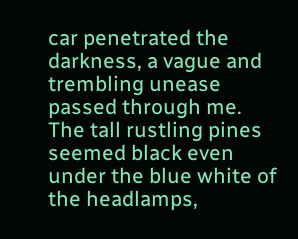car penetrated the darkness, a vague and trembling unease passed through me. The tall rustling pines seemed black even under the blue white of the headlamps,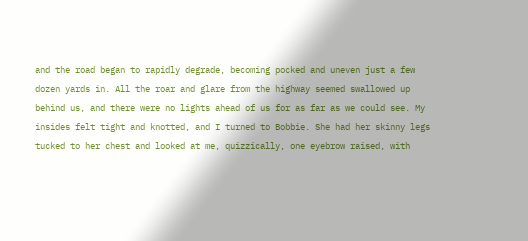and the road began to rapidly degrade, becoming pocked and uneven just a few dozen yards in. All the roar and glare from the highway seemed swallowed up behind us, and there were no lights ahead of us for as far as we could see. My insides felt tight and knotted, and I turned to Bobbie. She had her skinny legs tucked to her chest and looked at me, quizzically, one eyebrow raised, with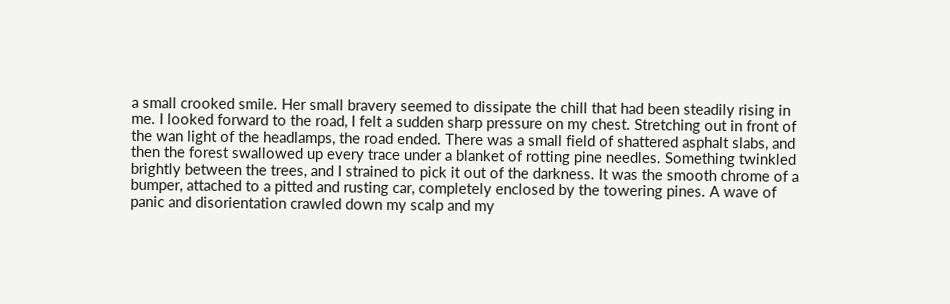a small crooked smile. Her small bravery seemed to dissipate the chill that had been steadily rising in me. I looked forward to the road, I felt a sudden sharp pressure on my chest. Stretching out in front of the wan light of the headlamps, the road ended. There was a small field of shattered asphalt slabs, and then the forest swallowed up every trace under a blanket of rotting pine needles. Something twinkled brightly between the trees, and I strained to pick it out of the darkness. It was the smooth chrome of a bumper, attached to a pitted and rusting car, completely enclosed by the towering pines. A wave of panic and disorientation crawled down my scalp and my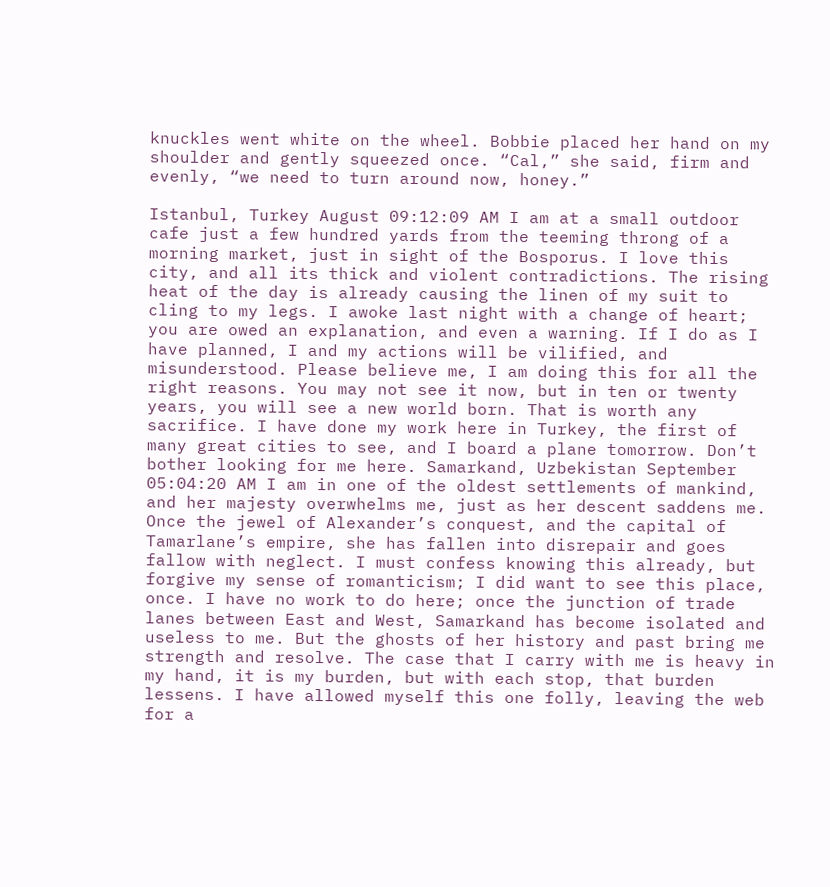knuckles went white on the wheel. Bobbie placed her hand on my shoulder and gently squeezed once. “Cal,” she said, firm and evenly, “we need to turn around now, honey.”

Istanbul, Turkey August 09:12:09 AM I am at a small outdoor cafe just a few hundred yards from the teeming throng of a morning market, just in sight of the Bosporus. I love this city, and all its thick and violent contradictions. The rising heat of the day is already causing the linen of my suit to cling to my legs. I awoke last night with a change of heart; you are owed an explanation, and even a warning. If I do as I have planned, I and my actions will be vilified, and misunderstood. Please believe me, I am doing this for all the right reasons. You may not see it now, but in ten or twenty years, you will see a new world born. That is worth any sacrifice. I have done my work here in Turkey, the first of many great cities to see, and I board a plane tomorrow. Don’t bother looking for me here. Samarkand, Uzbekistan September 05:04:20 AM I am in one of the oldest settlements of mankind, and her majesty overwhelms me, just as her descent saddens me. Once the jewel of Alexander’s conquest, and the capital of Tamarlane’s empire, she has fallen into disrepair and goes fallow with neglect. I must confess knowing this already, but forgive my sense of romanticism; I did want to see this place, once. I have no work to do here; once the junction of trade lanes between East and West, Samarkand has become isolated and useless to me. But the ghosts of her history and past bring me strength and resolve. The case that I carry with me is heavy in my hand, it is my burden, but with each stop, that burden lessens. I have allowed myself this one folly, leaving the web for a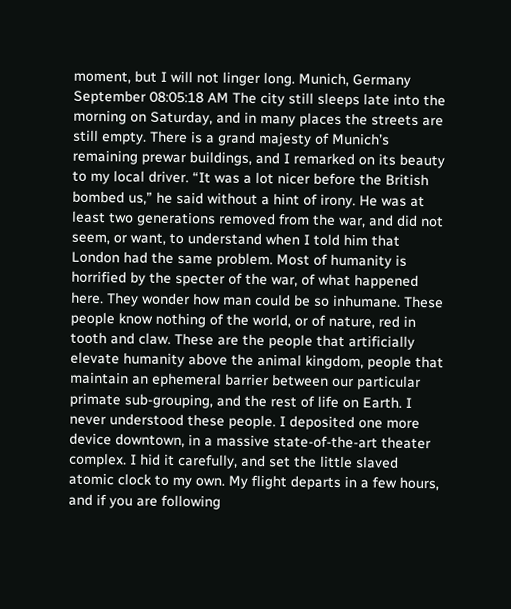moment, but I will not linger long. Munich, Germany September 08:05:18 AM The city still sleeps late into the morning on Saturday, and in many places the streets are still empty. There is a grand majesty of Munich’s remaining prewar buildings, and I remarked on its beauty to my local driver. “It was a lot nicer before the British bombed us,” he said without a hint of irony. He was at least two generations removed from the war, and did not seem, or want, to understand when I told him that London had the same problem. Most of humanity is horrified by the specter of the war, of what happened here. They wonder how man could be so inhumane. These people know nothing of the world, or of nature, red in tooth and claw. These are the people that artificially elevate humanity above the animal kingdom, people that maintain an ephemeral barrier between our particular primate sub-grouping, and the rest of life on Earth. I never understood these people. I deposited one more device downtown, in a massive state-of-the-art theater complex. I hid it carefully, and set the little slaved atomic clock to my own. My flight departs in a few hours, and if you are following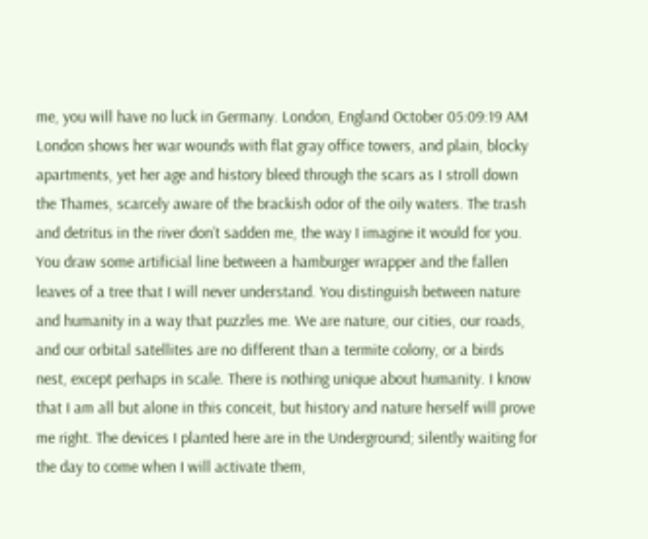me, you will have no luck in Germany. London, England October 05:09:19 AM London shows her war wounds with flat gray office towers, and plain, blocky apartments, yet her age and history bleed through the scars as I stroll down the Thames, scarcely aware of the brackish odor of the oily waters. The trash and detritus in the river don’t sadden me, the way I imagine it would for you. You draw some artificial line between a hamburger wrapper and the fallen leaves of a tree that I will never understand. You distinguish between nature and humanity in a way that puzzles me. We are nature, our cities, our roads, and our orbital satellites are no different than a termite colony, or a birds nest, except perhaps in scale. There is nothing unique about humanity. I know that I am all but alone in this conceit, but history and nature herself will prove me right. The devices I planted here are in the Underground; silently waiting for the day to come when I will activate them,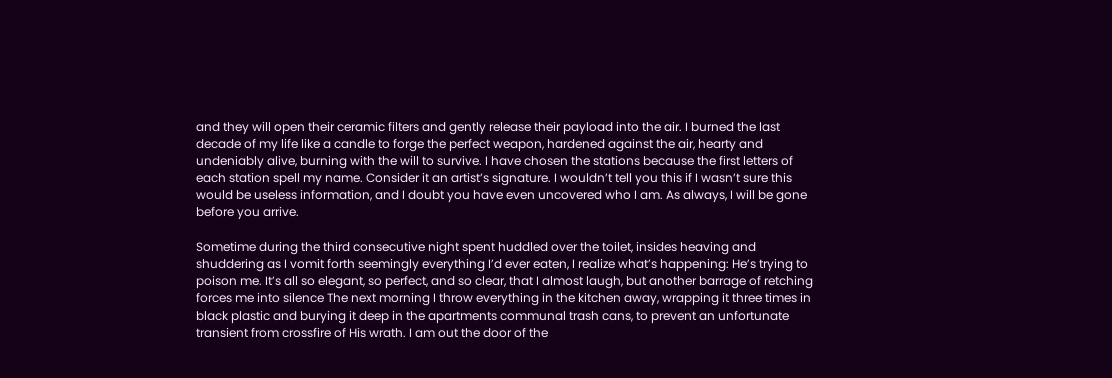and they will open their ceramic filters and gently release their payload into the air. I burned the last decade of my life like a candle to forge the perfect weapon, hardened against the air, hearty and undeniably alive, burning with the will to survive. I have chosen the stations because the first letters of each station spell my name. Consider it an artist’s signature. I wouldn’t tell you this if I wasn’t sure this would be useless information, and I doubt you have even uncovered who I am. As always, I will be gone before you arrive.

Sometime during the third consecutive night spent huddled over the toilet, insides heaving and shuddering as I vomit forth seemingly everything I’d ever eaten, I realize what’s happening: He’s trying to poison me. It’s all so elegant, so perfect, and so clear, that I almost laugh, but another barrage of retching forces me into silence The next morning I throw everything in the kitchen away, wrapping it three times in black plastic and burying it deep in the apartments communal trash cans, to prevent an unfortunate transient from crossfire of His wrath. I am out the door of the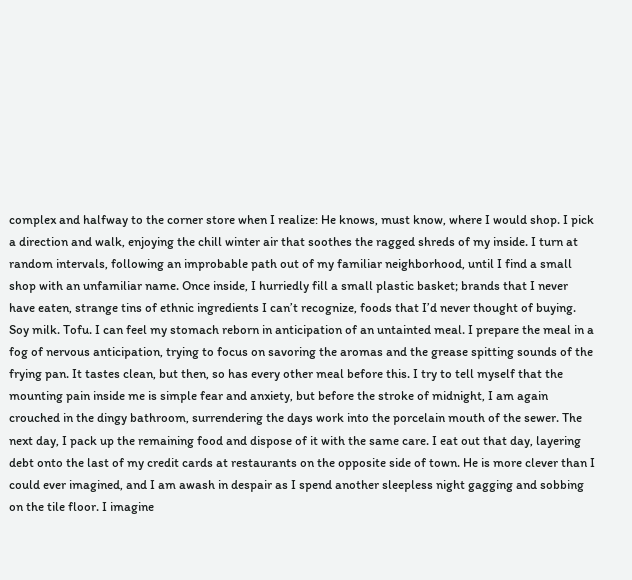complex and halfway to the corner store when I realize: He knows, must know, where I would shop. I pick a direction and walk, enjoying the chill winter air that soothes the ragged shreds of my inside. I turn at random intervals, following an improbable path out of my familiar neighborhood, until I find a small shop with an unfamiliar name. Once inside, I hurriedly fill a small plastic basket; brands that I never have eaten, strange tins of ethnic ingredients I can’t recognize, foods that I’d never thought of buying. Soy milk. Tofu. I can feel my stomach reborn in anticipation of an untainted meal. I prepare the meal in a fog of nervous anticipation, trying to focus on savoring the aromas and the grease spitting sounds of the frying pan. It tastes clean, but then, so has every other meal before this. I try to tell myself that the mounting pain inside me is simple fear and anxiety, but before the stroke of midnight, I am again crouched in the dingy bathroom, surrendering the days work into the porcelain mouth of the sewer. The next day, I pack up the remaining food and dispose of it with the same care. I eat out that day, layering debt onto the last of my credit cards at restaurants on the opposite side of town. He is more clever than I could ever imagined, and I am awash in despair as I spend another sleepless night gagging and sobbing on the tile floor. I imagine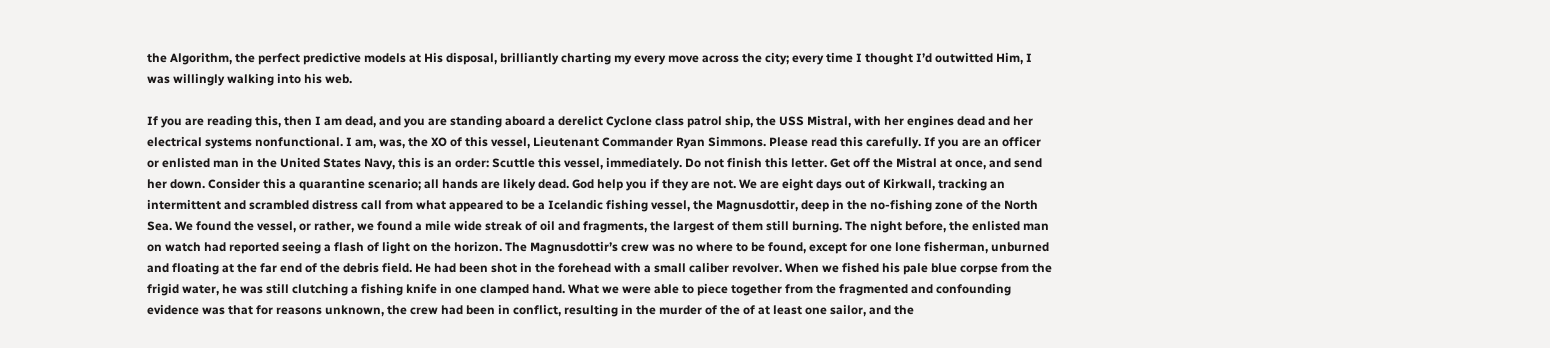the Algorithm, the perfect predictive models at His disposal, brilliantly charting my every move across the city; every time I thought I’d outwitted Him, I was willingly walking into his web.

If you are reading this, then I am dead, and you are standing aboard a derelict Cyclone class patrol ship, the USS Mistral, with her engines dead and her electrical systems nonfunctional. I am, was, the XO of this vessel, Lieutenant Commander Ryan Simmons. Please read this carefully. If you are an officer or enlisted man in the United States Navy, this is an order: Scuttle this vessel, immediately. Do not finish this letter. Get off the Mistral at once, and send her down. Consider this a quarantine scenario; all hands are likely dead. God help you if they are not. We are eight days out of Kirkwall, tracking an intermittent and scrambled distress call from what appeared to be a Icelandic fishing vessel, the Magnusdottir, deep in the no-fishing zone of the North Sea. We found the vessel, or rather, we found a mile wide streak of oil and fragments, the largest of them still burning. The night before, the enlisted man on watch had reported seeing a flash of light on the horizon. The Magnusdottir’s crew was no where to be found, except for one lone fisherman, unburned and floating at the far end of the debris field. He had been shot in the forehead with a small caliber revolver. When we fished his pale blue corpse from the frigid water, he was still clutching a fishing knife in one clamped hand. What we were able to piece together from the fragmented and confounding evidence was that for reasons unknown, the crew had been in conflict, resulting in the murder of the of at least one sailor, and the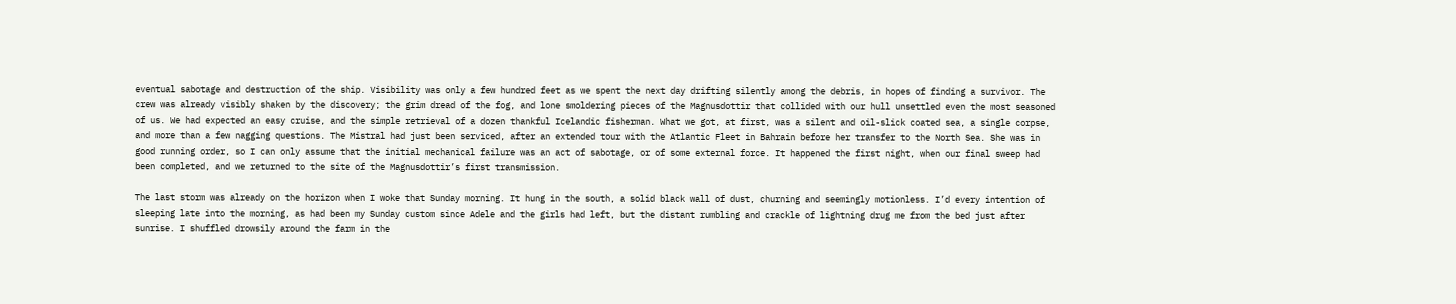eventual sabotage and destruction of the ship. Visibility was only a few hundred feet as we spent the next day drifting silently among the debris, in hopes of finding a survivor. The crew was already visibly shaken by the discovery; the grim dread of the fog, and lone smoldering pieces of the Magnusdottir that collided with our hull unsettled even the most seasoned of us. We had expected an easy cruise, and the simple retrieval of a dozen thankful Icelandic fisherman. What we got, at first, was a silent and oil-slick coated sea, a single corpse, and more than a few nagging questions. The Mistral had just been serviced, after an extended tour with the Atlantic Fleet in Bahrain before her transfer to the North Sea. She was in good running order, so I can only assume that the initial mechanical failure was an act of sabotage, or of some external force. It happened the first night, when our final sweep had been completed, and we returned to the site of the Magnusdottir’s first transmission.

The last storm was already on the horizon when I woke that Sunday morning. It hung in the south, a solid black wall of dust, churning and seemingly motionless. I’d every intention of sleeping late into the morning, as had been my Sunday custom since Adele and the girls had left, but the distant rumbling and crackle of lightning drug me from the bed just after sunrise. I shuffled drowsily around the farm in the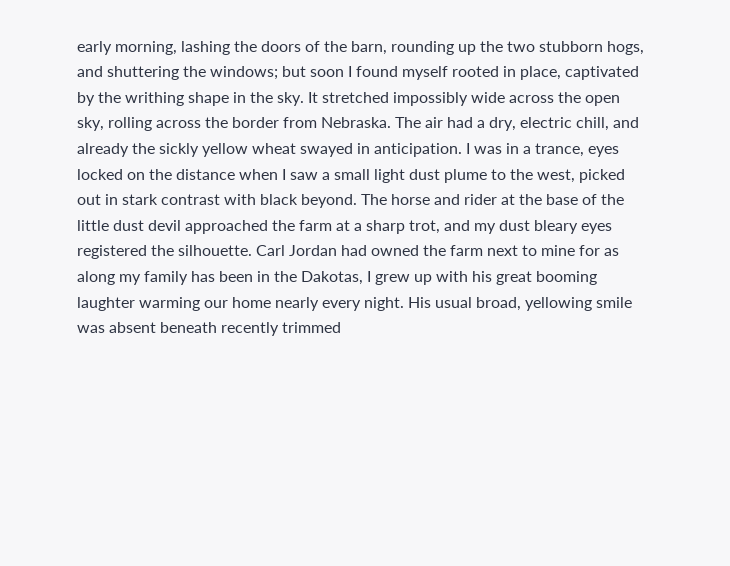early morning, lashing the doors of the barn, rounding up the two stubborn hogs, and shuttering the windows; but soon I found myself rooted in place, captivated by the writhing shape in the sky. It stretched impossibly wide across the open sky, rolling across the border from Nebraska. The air had a dry, electric chill, and already the sickly yellow wheat swayed in anticipation. I was in a trance, eyes locked on the distance when I saw a small light dust plume to the west, picked out in stark contrast with black beyond. The horse and rider at the base of the little dust devil approached the farm at a sharp trot, and my dust bleary eyes registered the silhouette. Carl Jordan had owned the farm next to mine for as along my family has been in the Dakotas, I grew up with his great booming laughter warming our home nearly every night. His usual broad, yellowing smile was absent beneath recently trimmed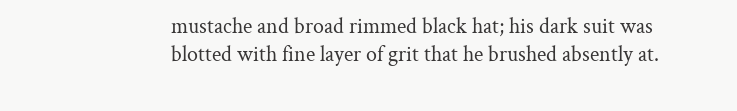mustache and broad rimmed black hat; his dark suit was blotted with fine layer of grit that he brushed absently at.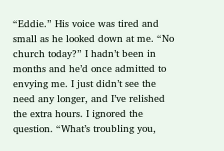“Eddie.” His voice was tired and small as he looked down at me. “No church today?” I hadn’t been in months and he’d once admitted to envying me. I just didn’t see the need any longer, and I’ve relished the extra hours. I ignored the question. “What’s troubling you,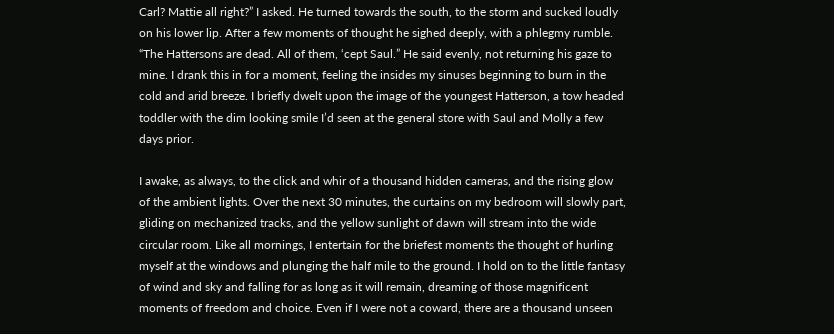Carl? Mattie all right?” I asked. He turned towards the south, to the storm and sucked loudly on his lower lip. After a few moments of thought he sighed deeply, with a phlegmy rumble. “The Hattersons are dead. All of them, ‘cept Saul.” He said evenly, not returning his gaze to mine. I drank this in for a moment, feeling the insides my sinuses beginning to burn in the cold and arid breeze. I briefly dwelt upon the image of the youngest Hatterson, a tow headed toddler with the dim looking smile I’d seen at the general store with Saul and Molly a few days prior.

I awake, as always, to the click and whir of a thousand hidden cameras, and the rising glow of the ambient lights. Over the next 30 minutes, the curtains on my bedroom will slowly part, gliding on mechanized tracks, and the yellow sunlight of dawn will stream into the wide circular room. Like all mornings, I entertain for the briefest moments the thought of hurling myself at the windows and plunging the half mile to the ground. I hold on to the little fantasy of wind and sky and falling for as long as it will remain, dreaming of those magnificent moments of freedom and choice. Even if I were not a coward, there are a thousand unseen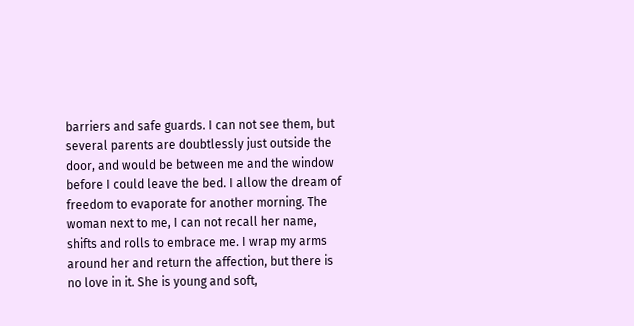barriers and safe guards. I can not see them, but several parents are doubtlessly just outside the door, and would be between me and the window before I could leave the bed. I allow the dream of freedom to evaporate for another morning. The woman next to me, I can not recall her name, shifts and rolls to embrace me. I wrap my arms around her and return the affection, but there is no love in it. She is young and soft,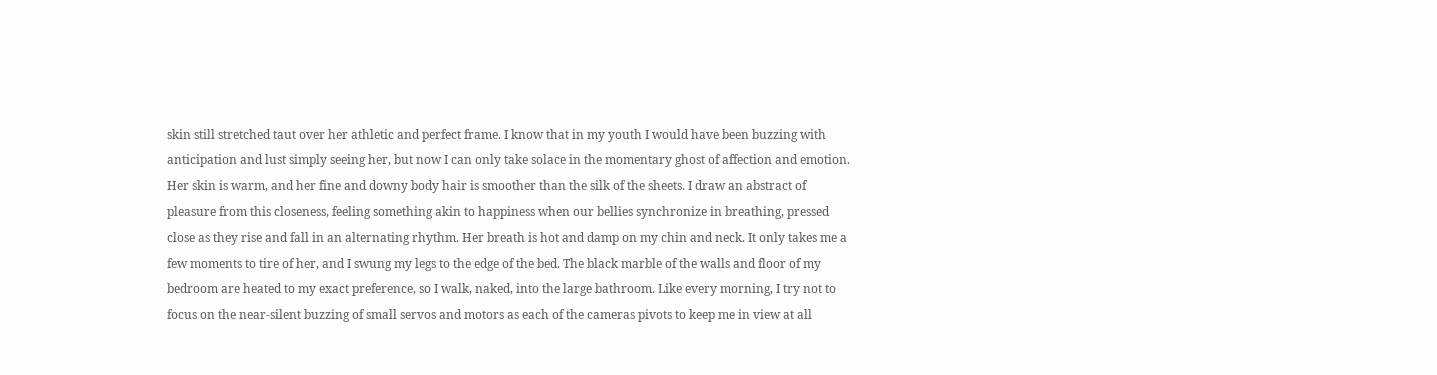skin still stretched taut over her athletic and perfect frame. I know that in my youth I would have been buzzing with anticipation and lust simply seeing her, but now I can only take solace in the momentary ghost of affection and emotion. Her skin is warm, and her fine and downy body hair is smoother than the silk of the sheets. I draw an abstract of pleasure from this closeness, feeling something akin to happiness when our bellies synchronize in breathing, pressed close as they rise and fall in an alternating rhythm. Her breath is hot and damp on my chin and neck. It only takes me a few moments to tire of her, and I swung my legs to the edge of the bed. The black marble of the walls and floor of my bedroom are heated to my exact preference, so I walk, naked, into the large bathroom. Like every morning, I try not to focus on the near-silent buzzing of small servos and motors as each of the cameras pivots to keep me in view at all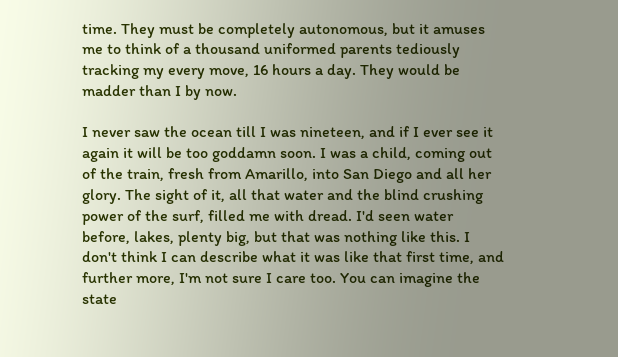time. They must be completely autonomous, but it amuses me to think of a thousand uniformed parents tediously tracking my every move, 16 hours a day. They would be madder than I by now.

I never saw the ocean till I was nineteen, and if I ever see it again it will be too goddamn soon. I was a child, coming out of the train, fresh from Amarillo, into San Diego and all her glory. The sight of it, all that water and the blind crushing power of the surf, filled me with dread. I'd seen water before, lakes, plenty big, but that was nothing like this. I don't think I can describe what it was like that first time, and further more, I'm not sure I care too. You can imagine the state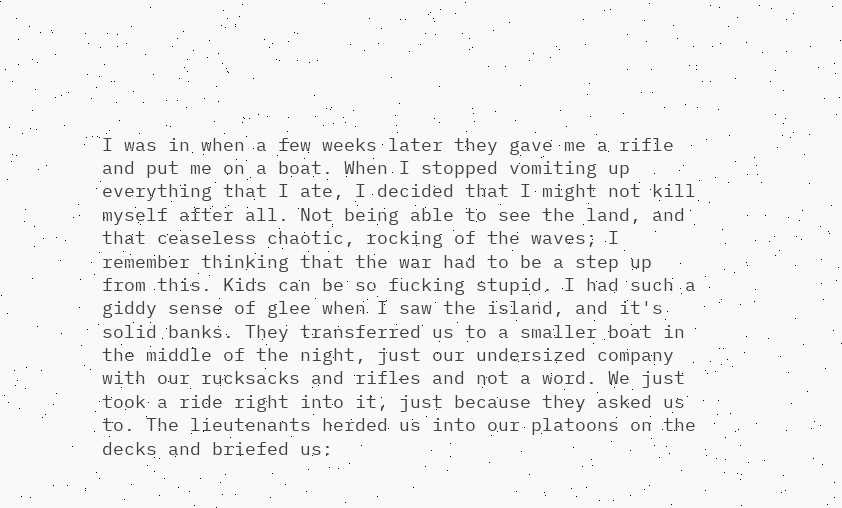I was in when a few weeks later they gave me a rifle and put me on a boat. When I stopped vomiting up everything that I ate, I decided that I might not kill myself after all. Not being able to see the land, and that ceaseless chaotic, rocking of the waves; I remember thinking that the war had to be a step up from this. Kids can be so fucking stupid. I had such a giddy sense of glee when I saw the island, and it's solid banks. They transferred us to a smaller boat in the middle of the night, just our undersized company with our rucksacks and rifles and not a word. We just took a ride right into it, just because they asked us to. The lieutenants herded us into our platoons on the decks and briefed us: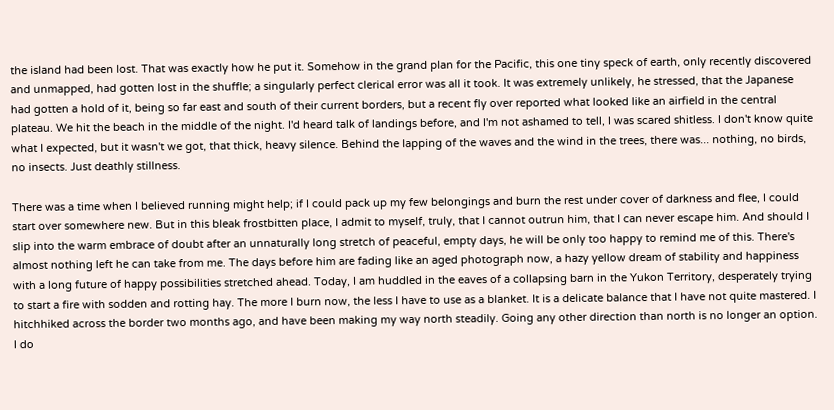the island had been lost. That was exactly how he put it. Somehow in the grand plan for the Pacific, this one tiny speck of earth, only recently discovered and unmapped, had gotten lost in the shuffle; a singularly perfect clerical error was all it took. It was extremely unlikely, he stressed, that the Japanese had gotten a hold of it, being so far east and south of their current borders, but a recent fly over reported what looked like an airfield in the central plateau. We hit the beach in the middle of the night. I'd heard talk of landings before, and I'm not ashamed to tell, I was scared shitless. I don't know quite what I expected, but it wasn't we got, that thick, heavy silence. Behind the lapping of the waves and the wind in the trees, there was... nothing, no birds, no insects. Just deathly stillness.

There was a time when I believed running might help; if I could pack up my few belongings and burn the rest under cover of darkness and flee, I could start over somewhere new. But in this bleak frostbitten place, I admit to myself, truly, that I cannot outrun him, that I can never escape him. And should I slip into the warm embrace of doubt after an unnaturally long stretch of peaceful, empty days, he will be only too happy to remind me of this. There's almost nothing left he can take from me. The days before him are fading like an aged photograph now, a hazy yellow dream of stability and happiness with a long future of happy possibilities stretched ahead. Today, I am huddled in the eaves of a collapsing barn in the Yukon Territory, desperately trying to start a fire with sodden and rotting hay. The more I burn now, the less I have to use as a blanket. It is a delicate balance that I have not quite mastered. I hitchhiked across the border two months ago, and have been making my way north steadily. Going any other direction than north is no longer an option. I do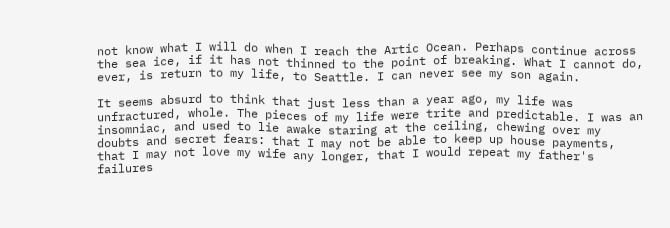not know what I will do when I reach the Artic Ocean. Perhaps continue across the sea ice, if it has not thinned to the point of breaking. What I cannot do, ever, is return to my life, to Seattle. I can never see my son again.

It seems absurd to think that just less than a year ago, my life was unfractured, whole. The pieces of my life were trite and predictable. I was an insomniac, and used to lie awake staring at the ceiling, chewing over my doubts and secret fears: that I may not be able to keep up house payments, that I may not love my wife any longer, that I would repeat my father's failures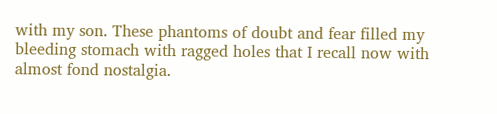with my son. These phantoms of doubt and fear filled my bleeding stomach with ragged holes that I recall now with almost fond nostalgia.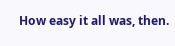How easy it all was, then.